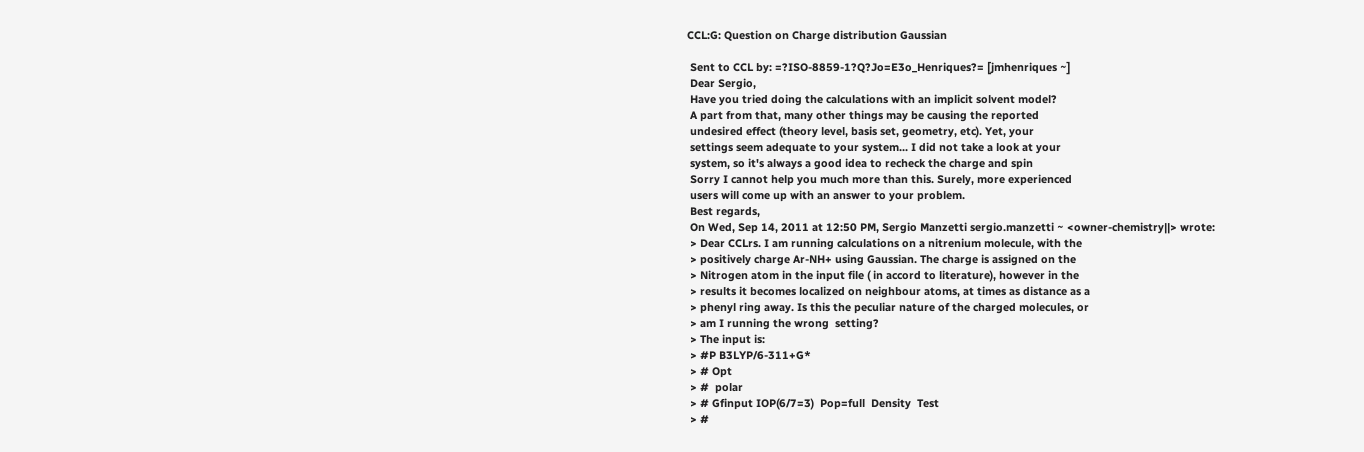CCL:G: Question on Charge distribution Gaussian

 Sent to CCL by: =?ISO-8859-1?Q?Jo=E3o_Henriques?= [jmhenriques ~]
 Dear Sergio,
 Have you tried doing the calculations with an implicit solvent model?
 A part from that, many other things may be causing the reported
 undesired effect (theory level, basis set, geometry, etc). Yet, your
 settings seem adequate to your system... I did not take a look at your
 system, so it's always a good idea to recheck the charge and spin
 Sorry I cannot help you much more than this. Surely, more experienced
 users will come up with an answer to your problem.
 Best regards,
 On Wed, Sep 14, 2011 at 12:50 PM, Sergio Manzetti sergio.manzetti ~ <owner-chemistry||> wrote:
 > Dear CCLrs. I am running calculations on a nitrenium molecule, with the
 > positively charge Ar-NH+ using Gaussian. The charge is assigned on the
 > Nitrogen atom in the input file ( in accord to literature), however in the
 > results it becomes localized on neighbour atoms, at times as distance as a
 > phenyl ring away. Is this the peculiar nature of the charged molecules, or
 > am I running the wrong  setting?
 > The input is:
 > #P B3LYP/6-311+G*
 > # Opt
 > #  polar
 > # Gfinput IOP(6/7=3)  Pop=full  Density  Test
 > #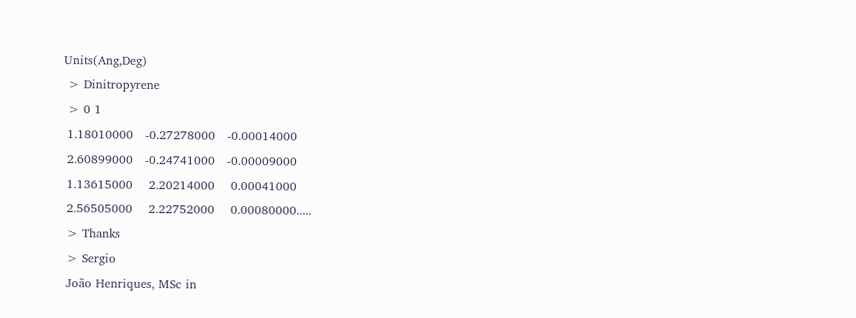Units(Ang,Deg)
 > Dinitropyrene
 > 0 1
 1.18010000   -0.27278000   -0.00014000
 2.60899000   -0.24741000   -0.00009000
 1.13615000    2.20214000    0.00041000
 2.56505000    2.22752000    0.00080000.....
 > Thanks
 > Sergio
 João Henriques, MSc in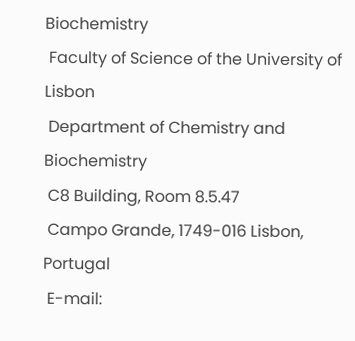Biochemistry
 Faculty of Science of the University of Lisbon
 Department of Chemistry and Biochemistry
 C8 Building, Room 8.5.47
 Campo Grande, 1749-016 Lisbon, Portugal
 E-mail: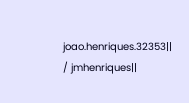joao.henriques.32353|| / jmhenriques||